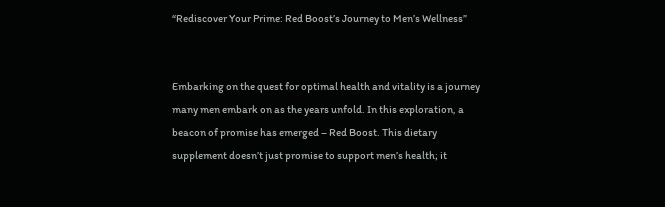“Rediscover Your Prime: Red Boost’s Journey to Men’s Wellness”


Embarking on the quest for optimal health and vitality is a journey many men embark on as the years unfold. In this exploration, a beacon of promise has emerged – Red Boost. This dietary supplement doesn’t just promise to support men’s health; it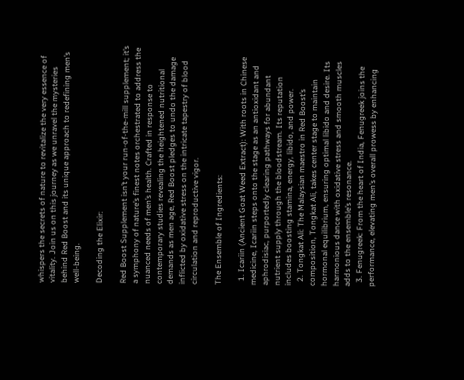whispers the secrets of nature to revitalize the very essence of vitality. Join us on this journey as we unravel the mysteries behind Red Boost and its unique approach to redefining men’s well-being.

Decoding the Elixir:

Red Boost Supplement isn’t your run-of-the-mill supplement; it’s a symphony of nature’s finest notes orchestrated to address the nuanced needs of men’s health. Crafted in response to contemporary studies revealing the heightened nutritional demands as men age, Red Boost pledges to undo the damage inflicted by oxidative stress on the intricate tapestry of blood circulation and reproductive vigor.

The Ensemble of Ingredients:

  1. Icariin (Ancient Goat Weed Extract): With roots in Chinese medicine, Icariin steps onto the stage as an antioxidant and aphrodisiac, purportedly clearing pathways for abundant nutrient supply through the bloodstream. Its reputation includes boosting stamina, energy, libido, and power.
  2. Tongkat Ali: The Malaysian maestro in Red Boost’s composition, Tongkat Ali, takes center stage to maintain hormonal equilibrium, ensuring optimal libido and desire. Its harmonious dance with oxidative stress and smooth muscles adds to the ensemble’s resonance.
  3. Fenugreek: From the heart of India, Fenugreek joins the performance, elevating men’s overall prowess by enhancing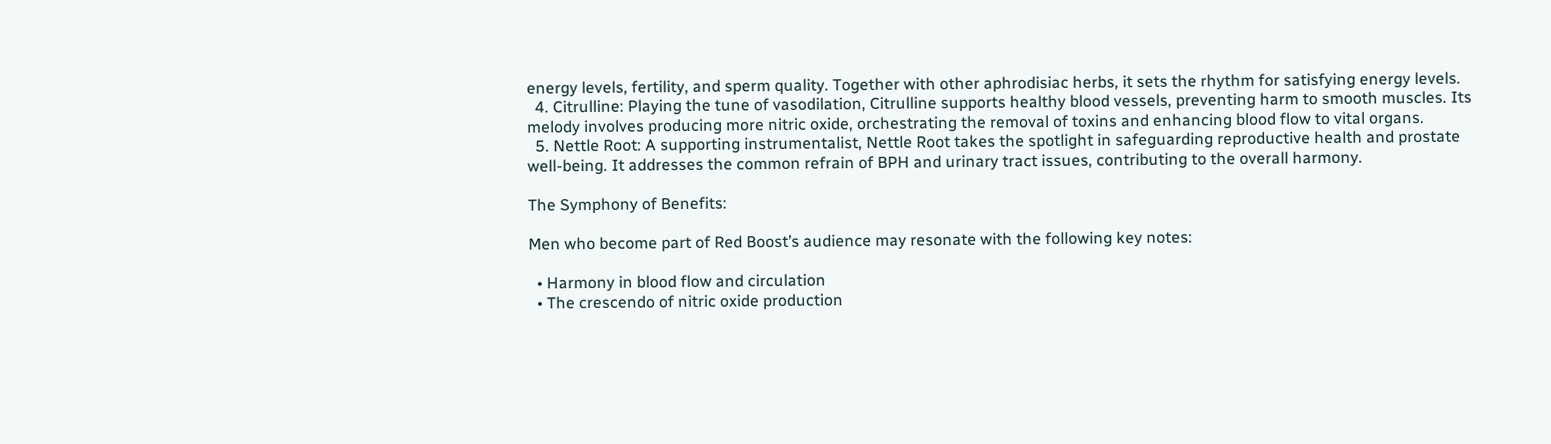energy levels, fertility, and sperm quality. Together with other aphrodisiac herbs, it sets the rhythm for satisfying energy levels.
  4. Citrulline: Playing the tune of vasodilation, Citrulline supports healthy blood vessels, preventing harm to smooth muscles. Its melody involves producing more nitric oxide, orchestrating the removal of toxins and enhancing blood flow to vital organs.
  5. Nettle Root: A supporting instrumentalist, Nettle Root takes the spotlight in safeguarding reproductive health and prostate well-being. It addresses the common refrain of BPH and urinary tract issues, contributing to the overall harmony.

The Symphony of Benefits:

Men who become part of Red Boost’s audience may resonate with the following key notes:

  • Harmony in blood flow and circulation
  • The crescendo of nitric oxide production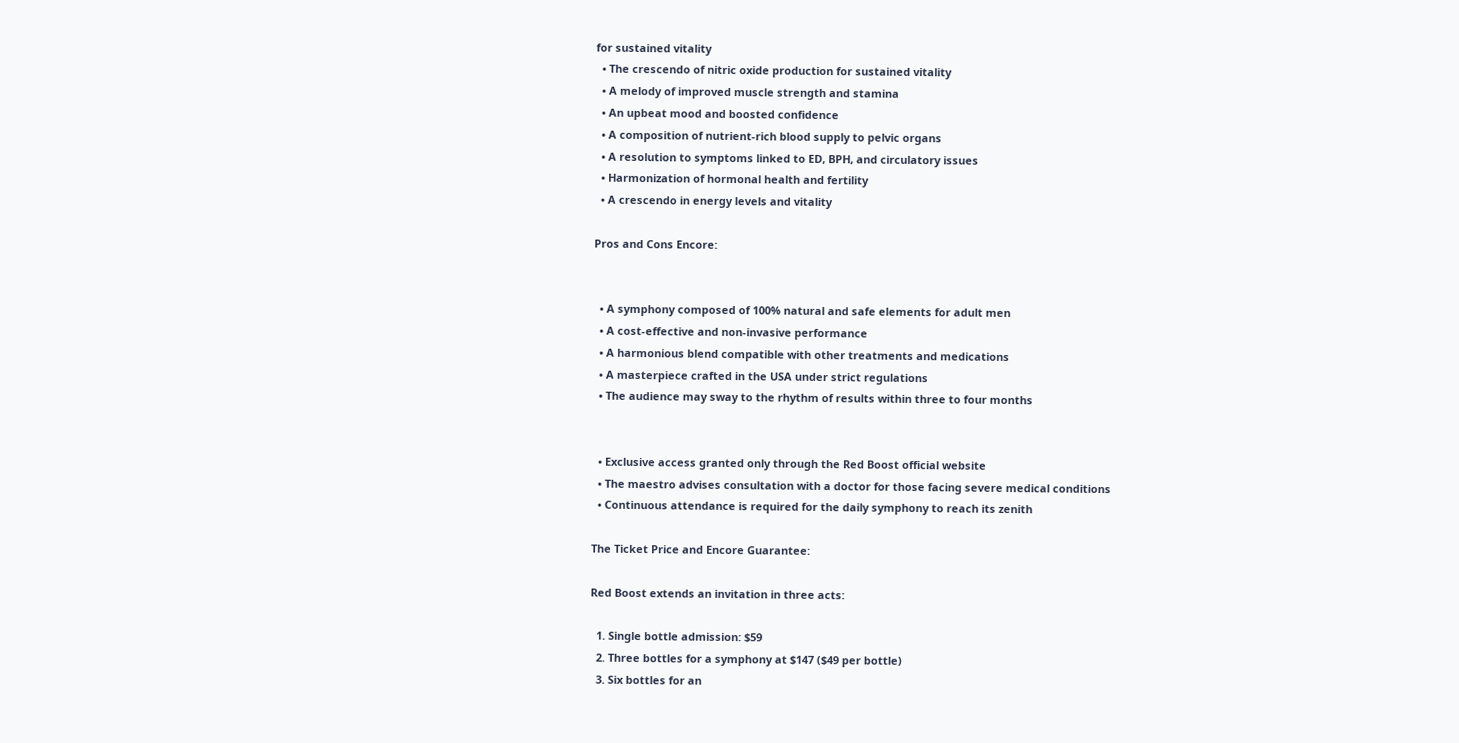for sustained vitality
  • The crescendo of nitric oxide production for sustained vitality
  • A melody of improved muscle strength and stamina
  • An upbeat mood and boosted confidence
  • A composition of nutrient-rich blood supply to pelvic organs
  • A resolution to symptoms linked to ED, BPH, and circulatory issues
  • Harmonization of hormonal health and fertility
  • A crescendo in energy levels and vitality

Pros and Cons Encore:


  • A symphony composed of 100% natural and safe elements for adult men
  • A cost-effective and non-invasive performance
  • A harmonious blend compatible with other treatments and medications
  • A masterpiece crafted in the USA under strict regulations
  • The audience may sway to the rhythm of results within three to four months


  • Exclusive access granted only through the Red Boost official website
  • The maestro advises consultation with a doctor for those facing severe medical conditions
  • Continuous attendance is required for the daily symphony to reach its zenith

The Ticket Price and Encore Guarantee:

Red Boost extends an invitation in three acts:

  1. Single bottle admission: $59
  2. Three bottles for a symphony at $147 ($49 per bottle)
  3. Six bottles for an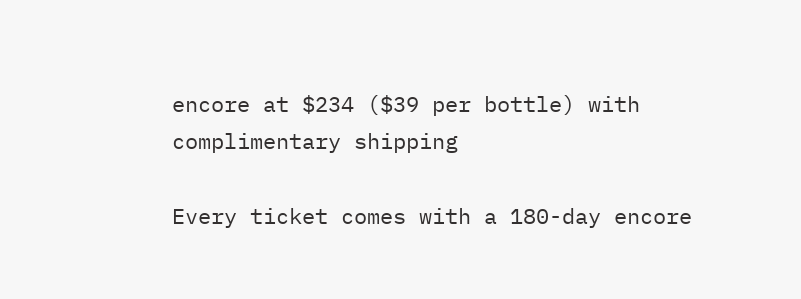encore at $234 ($39 per bottle) with complimentary shipping

Every ticket comes with a 180-day encore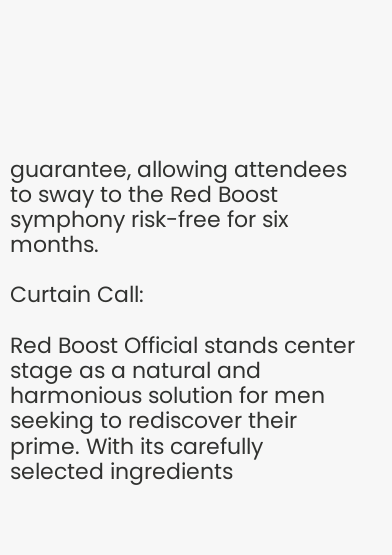guarantee, allowing attendees to sway to the Red Boost symphony risk-free for six months.

Curtain Call:

Red Boost Official stands center stage as a natural and harmonious solution for men seeking to rediscover their prime. With its carefully selected ingredients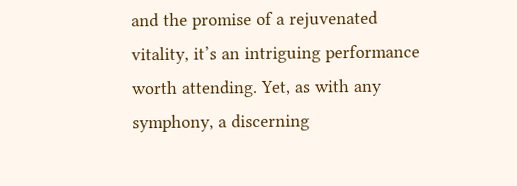and the promise of a rejuvenated vitality, it’s an intriguing performance worth attending. Yet, as with any symphony, a discerning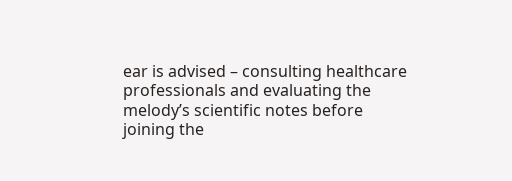ear is advised – consulting healthcare professionals and evaluating the melody’s scientific notes before joining the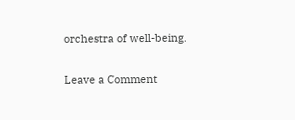orchestra of well-being.

Leave a Comment